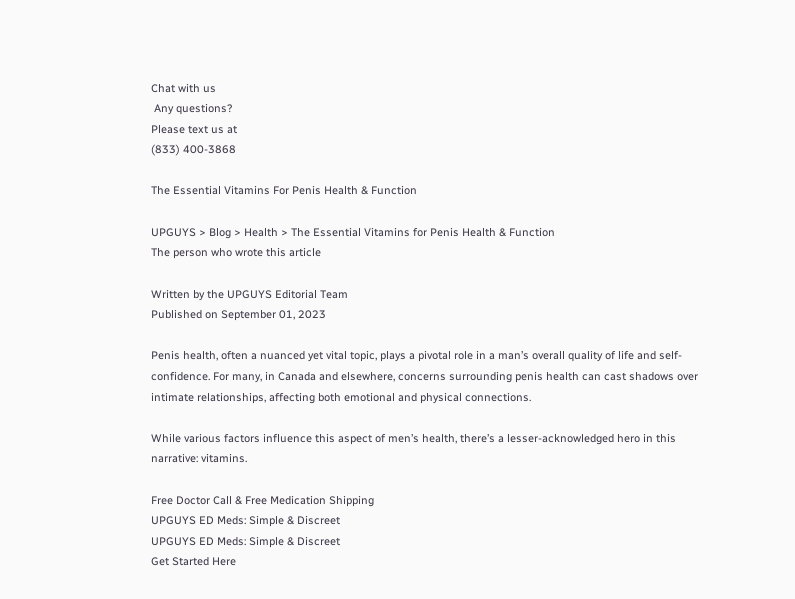Chat with us
 Any questions?
Please text us at
(833) 400-3868

The Essential Vitamins For Penis Health & Function

UPGUYS > Blog > Health > The Essential Vitamins for Penis Health & Function
The person who wrote this article

Written by the UPGUYS Editorial Team
Published on September 01, 2023

Penis health, often a nuanced yet vital topic, plays a pivotal role in a man’s overall quality of life and self-confidence. For many, in Canada and elsewhere, concerns surrounding penis health can cast shadows over intimate relationships, affecting both emotional and physical connections.

While various factors influence this aspect of men’s health, there’s a lesser-acknowledged hero in this narrative: vitamins.

Free Doctor Call & Free Medication Shipping
UPGUYS ED Meds: Simple & Discreet
UPGUYS ED Meds: Simple & Discreet
Get Started Here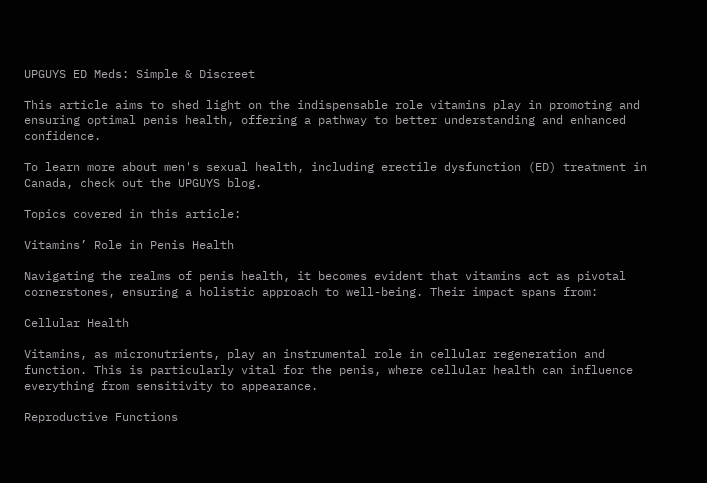UPGUYS ED Meds: Simple & Discreet

This article aims to shed light on the indispensable role vitamins play in promoting and ensuring optimal penis health, offering a pathway to better understanding and enhanced confidence.

To learn more about men's sexual health, including erectile dysfunction (ED) treatment in Canada, check out the UPGUYS blog.

Topics covered in this article:

Vitamins’ Role in Penis Health

Navigating the realms of penis health, it becomes evident that vitamins act as pivotal cornerstones, ensuring a holistic approach to well-being. Their impact spans from:

Cellular Health

Vitamins, as micronutrients, play an instrumental role in cellular regeneration and function. This is particularly vital for the penis, where cellular health can influence everything from sensitivity to appearance.

Reproductive Functions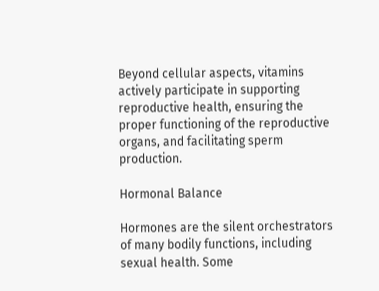Beyond cellular aspects, vitamins actively participate in supporting reproductive health, ensuring the proper functioning of the reproductive organs, and facilitating sperm production.

Hormonal Balance

Hormones are the silent orchestrators of many bodily functions, including sexual health. Some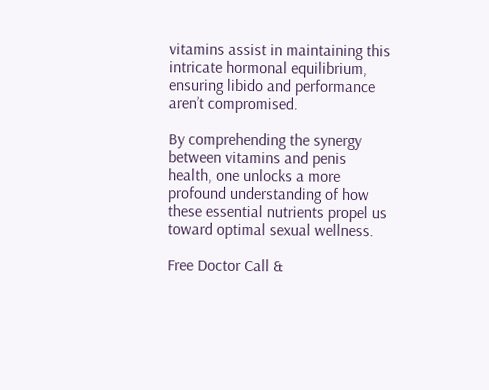vitamins assist in maintaining this intricate hormonal equilibrium, ensuring libido and performance aren’t compromised.

By comprehending the synergy between vitamins and penis health, one unlocks a more profound understanding of how these essential nutrients propel us toward optimal sexual wellness.

Free Doctor Call &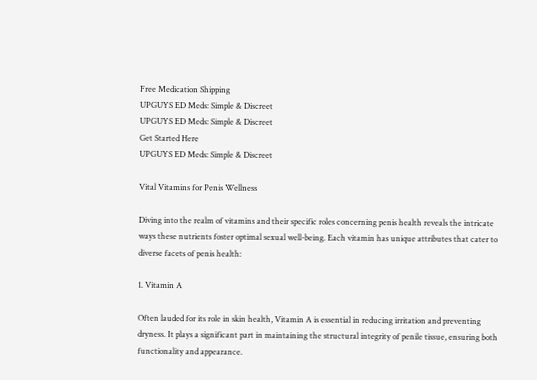Free Medication Shipping
UPGUYS ED Meds: Simple & Discreet
UPGUYS ED Meds: Simple & Discreet
Get Started Here
UPGUYS ED Meds: Simple & Discreet

Vital Vitamins for Penis Wellness

Diving into the realm of vitamins and their specific roles concerning penis health reveals the intricate ways these nutrients foster optimal sexual well-being. Each vitamin has unique attributes that cater to diverse facets of penis health:

1. Vitamin A

Often lauded for its role in skin health, Vitamin A is essential in reducing irritation and preventing dryness. It plays a significant part in maintaining the structural integrity of penile tissue, ensuring both functionality and appearance.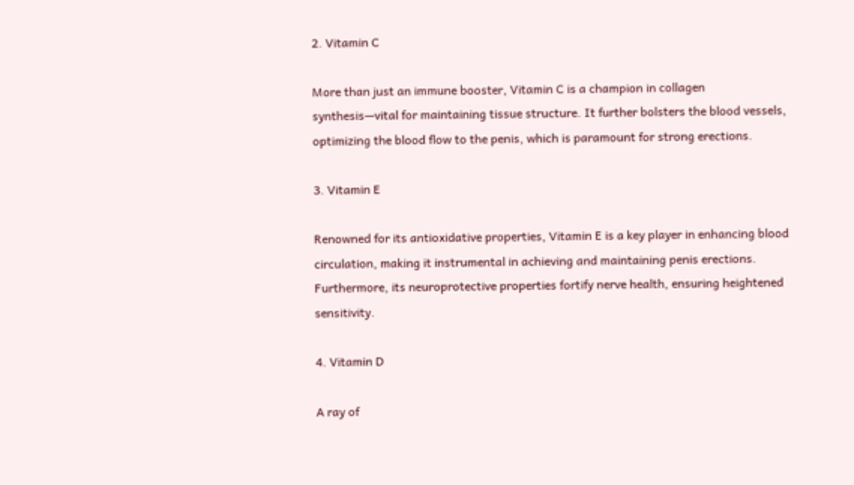2. Vitamin C

More than just an immune booster, Vitamin C is a champion in collagen synthesis—vital for maintaining tissue structure. It further bolsters the blood vessels, optimizing the blood flow to the penis, which is paramount for strong erections.

3. Vitamin E

Renowned for its antioxidative properties, Vitamin E is a key player in enhancing blood circulation, making it instrumental in achieving and maintaining penis erections. Furthermore, its neuroprotective properties fortify nerve health, ensuring heightened sensitivity.

4. Vitamin D

A ray of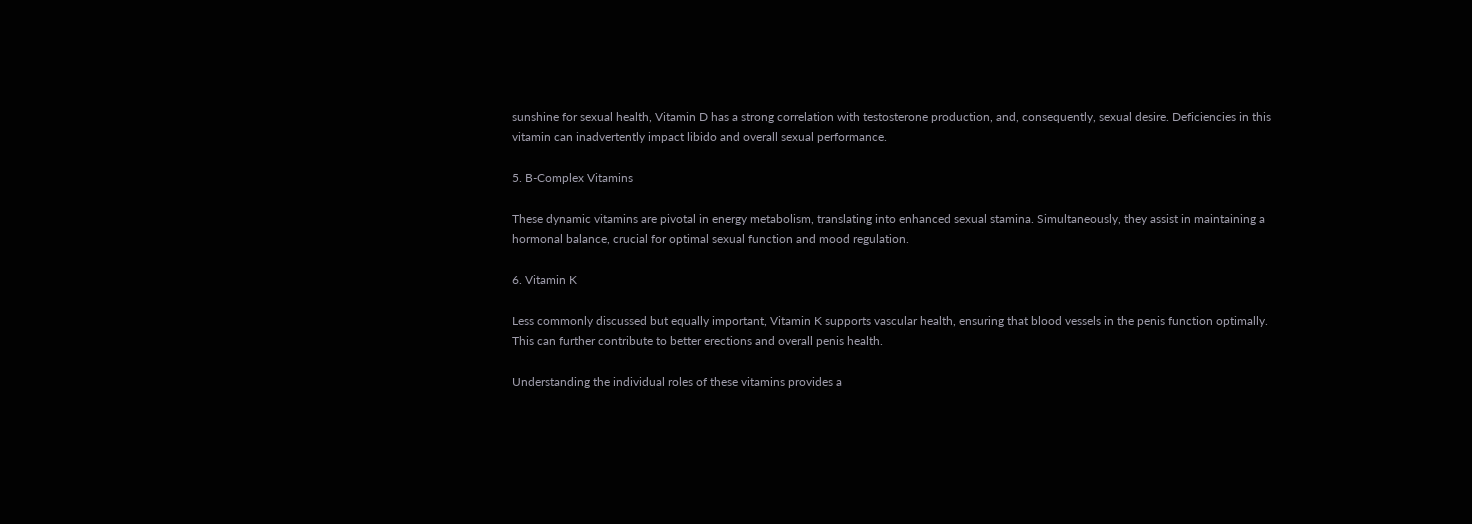sunshine for sexual health, Vitamin D has a strong correlation with testosterone production, and, consequently, sexual desire. Deficiencies in this vitamin can inadvertently impact libido and overall sexual performance.

5. B-Complex Vitamins

These dynamic vitamins are pivotal in energy metabolism, translating into enhanced sexual stamina. Simultaneously, they assist in maintaining a hormonal balance, crucial for optimal sexual function and mood regulation.

6. Vitamin K

Less commonly discussed but equally important, Vitamin K supports vascular health, ensuring that blood vessels in the penis function optimally. This can further contribute to better erections and overall penis health.

Understanding the individual roles of these vitamins provides a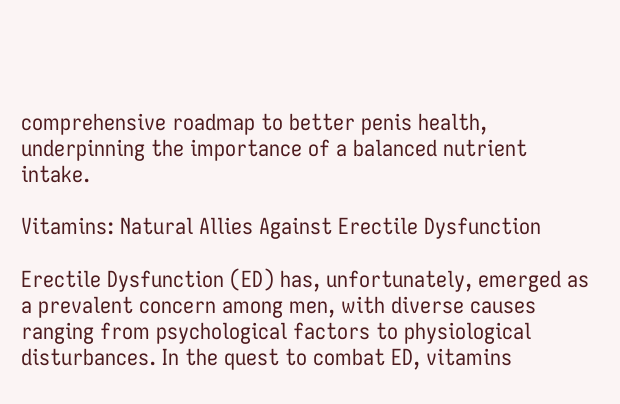comprehensive roadmap to better penis health, underpinning the importance of a balanced nutrient intake.

Vitamins: Natural Allies Against Erectile Dysfunction

Erectile Dysfunction (ED) has, unfortunately, emerged as a prevalent concern among men, with diverse causes ranging from psychological factors to physiological disturbances. In the quest to combat ED, vitamins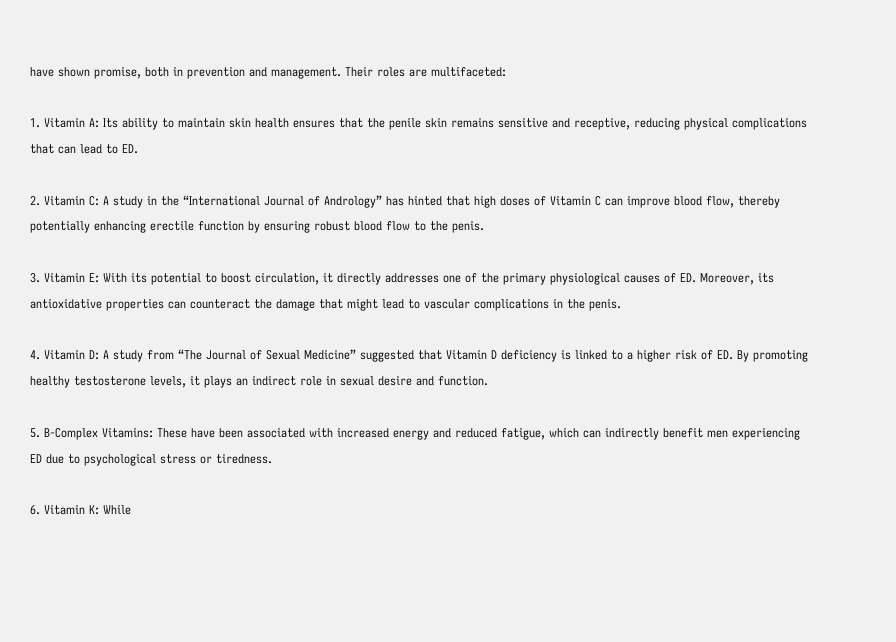have shown promise, both in prevention and management. Their roles are multifaceted:

1. Vitamin A: Its ability to maintain skin health ensures that the penile skin remains sensitive and receptive, reducing physical complications that can lead to ED.

2. Vitamin C: A study in the “International Journal of Andrology” has hinted that high doses of Vitamin C can improve blood flow, thereby potentially enhancing erectile function by ensuring robust blood flow to the penis.

3. Vitamin E: With its potential to boost circulation, it directly addresses one of the primary physiological causes of ED. Moreover, its antioxidative properties can counteract the damage that might lead to vascular complications in the penis.

4. Vitamin D: A study from “The Journal of Sexual Medicine” suggested that Vitamin D deficiency is linked to a higher risk of ED. By promoting healthy testosterone levels, it plays an indirect role in sexual desire and function.

5. B-Complex Vitamins: These have been associated with increased energy and reduced fatigue, which can indirectly benefit men experiencing ED due to psychological stress or tiredness.

6. Vitamin K: While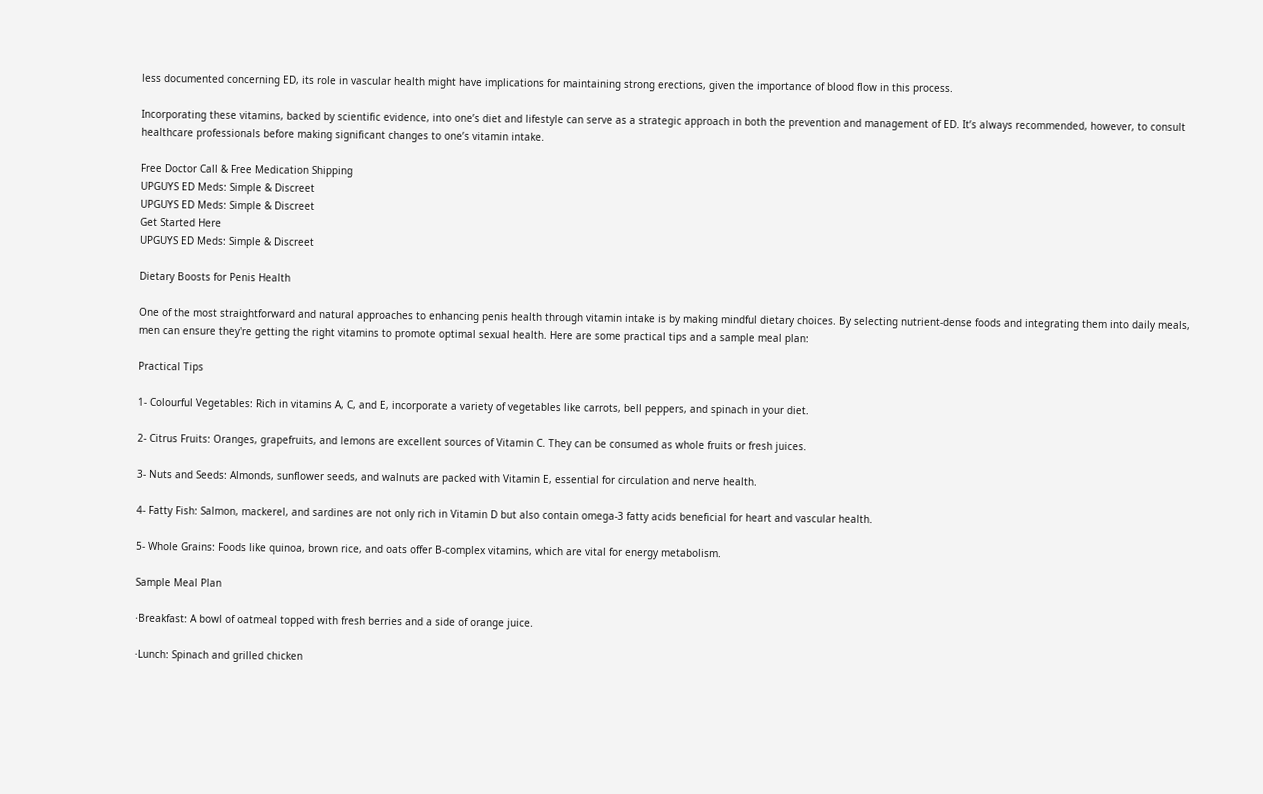less documented concerning ED, its role in vascular health might have implications for maintaining strong erections, given the importance of blood flow in this process.

Incorporating these vitamins, backed by scientific evidence, into one’s diet and lifestyle can serve as a strategic approach in both the prevention and management of ED. It’s always recommended, however, to consult healthcare professionals before making significant changes to one’s vitamin intake.

Free Doctor Call & Free Medication Shipping
UPGUYS ED Meds: Simple & Discreet
UPGUYS ED Meds: Simple & Discreet
Get Started Here
UPGUYS ED Meds: Simple & Discreet

Dietary Boosts for Penis Health

One of the most straightforward and natural approaches to enhancing penis health through vitamin intake is by making mindful dietary choices. By selecting nutrient-dense foods and integrating them into daily meals, men can ensure they're getting the right vitamins to promote optimal sexual health. Here are some practical tips and a sample meal plan:

Practical Tips

1- Colourful Vegetables: Rich in vitamins A, C, and E, incorporate a variety of vegetables like carrots, bell peppers, and spinach in your diet.

2- Citrus Fruits: Oranges, grapefruits, and lemons are excellent sources of Vitamin C. They can be consumed as whole fruits or fresh juices.

3- Nuts and Seeds: Almonds, sunflower seeds, and walnuts are packed with Vitamin E, essential for circulation and nerve health.

4- Fatty Fish: Salmon, mackerel, and sardines are not only rich in Vitamin D but also contain omega-3 fatty acids beneficial for heart and vascular health.

5- Whole Grains: Foods like quinoa, brown rice, and oats offer B-complex vitamins, which are vital for energy metabolism.

Sample Meal Plan

·Breakfast: A bowl of oatmeal topped with fresh berries and a side of orange juice.

·Lunch: Spinach and grilled chicken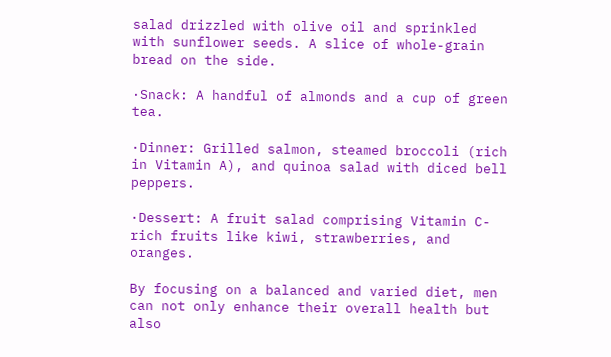salad drizzled with olive oil and sprinkled with sunflower seeds. A slice of whole-grain bread on the side.

·Snack: A handful of almonds and a cup of green tea.

·Dinner: Grilled salmon, steamed broccoli (rich in Vitamin A), and quinoa salad with diced bell peppers.

·Dessert: A fruit salad comprising Vitamin C-rich fruits like kiwi, strawberries, and oranges.

By focusing on a balanced and varied diet, men can not only enhance their overall health but also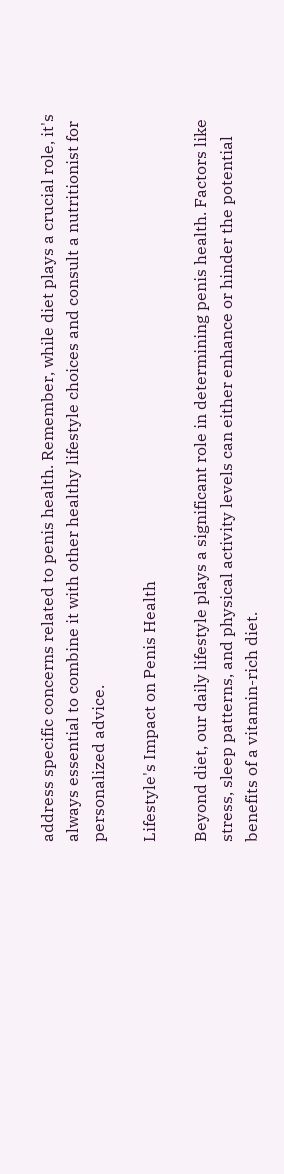address specific concerns related to penis health. Remember, while diet plays a crucial role, it's always essential to combine it with other healthy lifestyle choices and consult a nutritionist for personalized advice.

Lifestyle's Impact on Penis Health

Beyond diet, our daily lifestyle plays a significant role in determining penis health. Factors like stress, sleep patterns, and physical activity levels can either enhance or hinder the potential benefits of a vitamin-rich diet.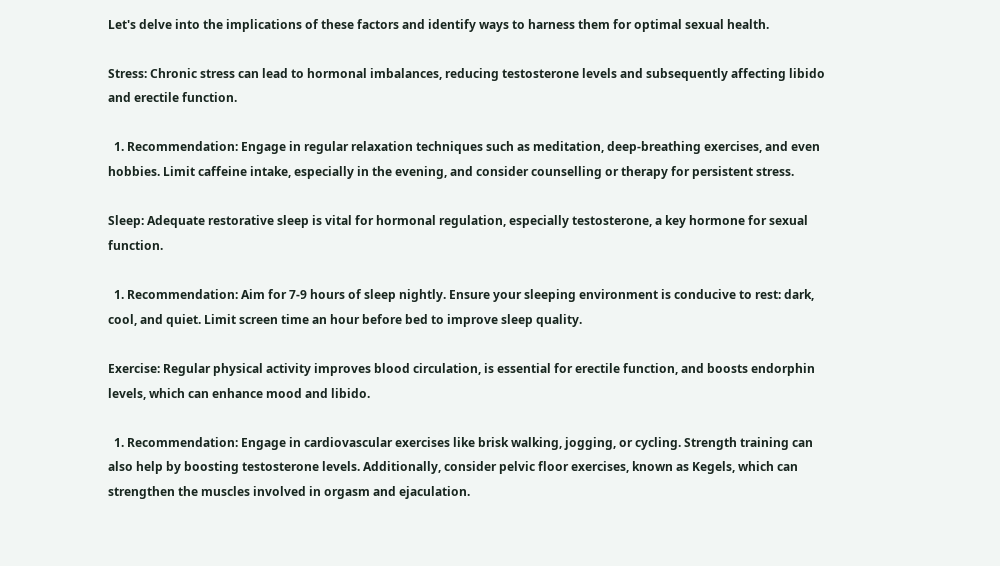Let's delve into the implications of these factors and identify ways to harness them for optimal sexual health.

Stress: Chronic stress can lead to hormonal imbalances, reducing testosterone levels and subsequently affecting libido and erectile function.

  1. Recommendation: Engage in regular relaxation techniques such as meditation, deep-breathing exercises, and even hobbies. Limit caffeine intake, especially in the evening, and consider counselling or therapy for persistent stress.

Sleep: Adequate restorative sleep is vital for hormonal regulation, especially testosterone, a key hormone for sexual function.

  1. Recommendation: Aim for 7-9 hours of sleep nightly. Ensure your sleeping environment is conducive to rest: dark, cool, and quiet. Limit screen time an hour before bed to improve sleep quality.

Exercise: Regular physical activity improves blood circulation, is essential for erectile function, and boosts endorphin levels, which can enhance mood and libido.

  1. Recommendation: Engage in cardiovascular exercises like brisk walking, jogging, or cycling. Strength training can also help by boosting testosterone levels. Additionally, consider pelvic floor exercises, known as Kegels, which can strengthen the muscles involved in orgasm and ejaculation.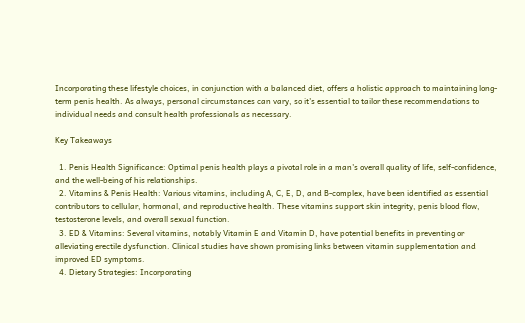Incorporating these lifestyle choices, in conjunction with a balanced diet, offers a holistic approach to maintaining long-term penis health. As always, personal circumstances can vary, so it's essential to tailor these recommendations to individual needs and consult health professionals as necessary.

Key Takeaways

  1. Penis Health Significance: Optimal penis health plays a pivotal role in a man's overall quality of life, self-confidence, and the well-being of his relationships.
  2. Vitamins & Penis Health: Various vitamins, including A, C, E, D, and B-complex, have been identified as essential contributors to cellular, hormonal, and reproductive health. These vitamins support skin integrity, penis blood flow, testosterone levels, and overall sexual function.
  3. ED & Vitamins: Several vitamins, notably Vitamin E and Vitamin D, have potential benefits in preventing or alleviating erectile dysfunction. Clinical studies have shown promising links between vitamin supplementation and improved ED symptoms.
  4. Dietary Strategies: Incorporating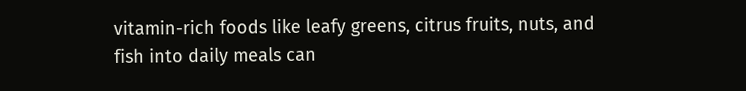vitamin-rich foods like leafy greens, citrus fruits, nuts, and fish into daily meals can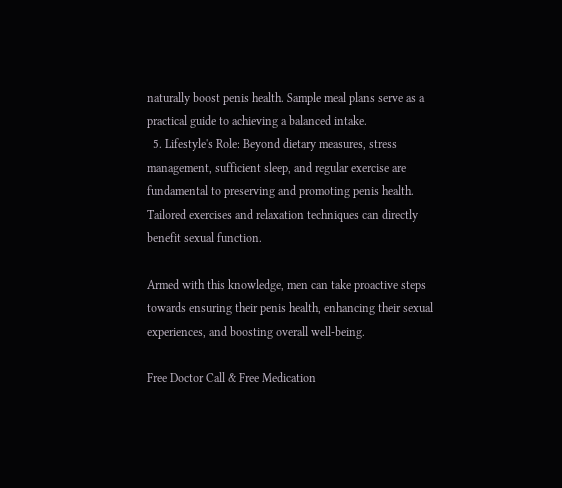naturally boost penis health. Sample meal plans serve as a practical guide to achieving a balanced intake.
  5. Lifestyle's Role: Beyond dietary measures, stress management, sufficient sleep, and regular exercise are fundamental to preserving and promoting penis health. Tailored exercises and relaxation techniques can directly benefit sexual function.

Armed with this knowledge, men can take proactive steps towards ensuring their penis health, enhancing their sexual experiences, and boosting overall well-being.

Free Doctor Call & Free Medication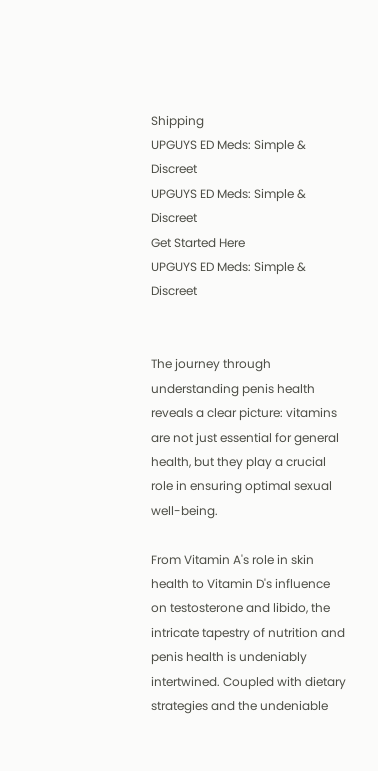Shipping
UPGUYS ED Meds: Simple & Discreet
UPGUYS ED Meds: Simple & Discreet
Get Started Here
UPGUYS ED Meds: Simple & Discreet


The journey through understanding penis health reveals a clear picture: vitamins are not just essential for general health, but they play a crucial role in ensuring optimal sexual well-being.

From Vitamin A's role in skin health to Vitamin D's influence on testosterone and libido, the intricate tapestry of nutrition and penis health is undeniably intertwined. Coupled with dietary strategies and the undeniable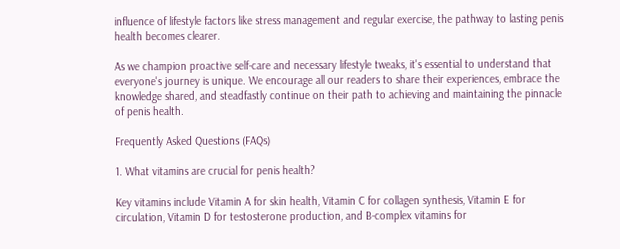influence of lifestyle factors like stress management and regular exercise, the pathway to lasting penis health becomes clearer.

As we champion proactive self-care and necessary lifestyle tweaks, it's essential to understand that everyone's journey is unique. We encourage all our readers to share their experiences, embrace the knowledge shared, and steadfastly continue on their path to achieving and maintaining the pinnacle of penis health.

Frequently Asked Questions (FAQs)

1. What vitamins are crucial for penis health?

Key vitamins include Vitamin A for skin health, Vitamin C for collagen synthesis, Vitamin E for circulation, Vitamin D for testosterone production, and B-complex vitamins for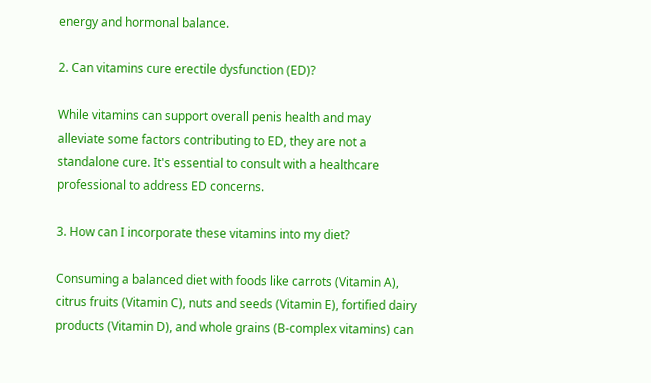energy and hormonal balance.

2. Can vitamins cure erectile dysfunction (ED)?

While vitamins can support overall penis health and may alleviate some factors contributing to ED, they are not a standalone cure. It's essential to consult with a healthcare professional to address ED concerns.

3. How can I incorporate these vitamins into my diet?

Consuming a balanced diet with foods like carrots (Vitamin A), citrus fruits (Vitamin C), nuts and seeds (Vitamin E), fortified dairy products (Vitamin D), and whole grains (B-complex vitamins) can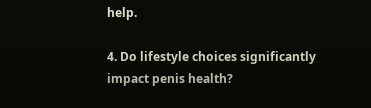help.

4. Do lifestyle choices significantly impact penis health?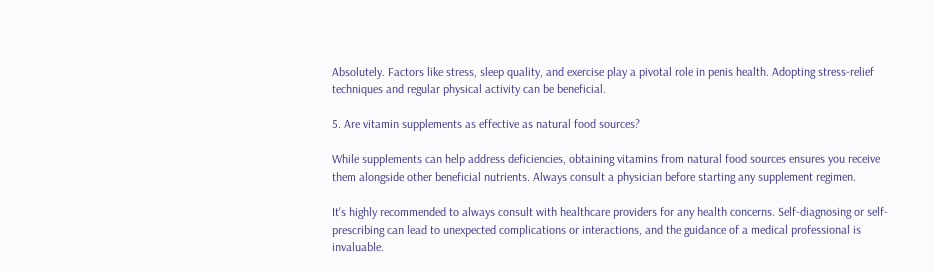Absolutely. Factors like stress, sleep quality, and exercise play a pivotal role in penis health. Adopting stress-relief techniques and regular physical activity can be beneficial.

5. Are vitamin supplements as effective as natural food sources?

While supplements can help address deficiencies, obtaining vitamins from natural food sources ensures you receive them alongside other beneficial nutrients. Always consult a physician before starting any supplement regimen.

It's highly recommended to always consult with healthcare providers for any health concerns. Self-diagnosing or self-prescribing can lead to unexpected complications or interactions, and the guidance of a medical professional is invaluable.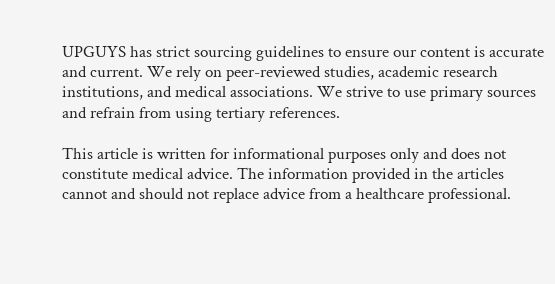UPGUYS has strict sourcing guidelines to ensure our content is accurate and current. We rely on peer-reviewed studies, academic research institutions, and medical associations. We strive to use primary sources and refrain from using tertiary references.

This article is written for informational purposes only and does not constitute medical advice. The information provided in the articles cannot and should not replace advice from a healthcare professional.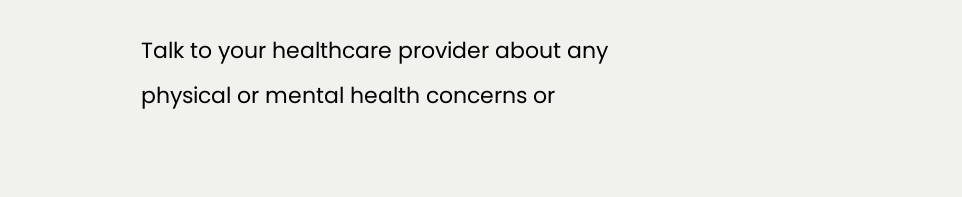Talk to your healthcare provider about any physical or mental health concerns or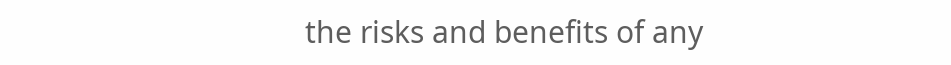the risks and benefits of any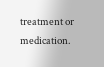treatment or medication.